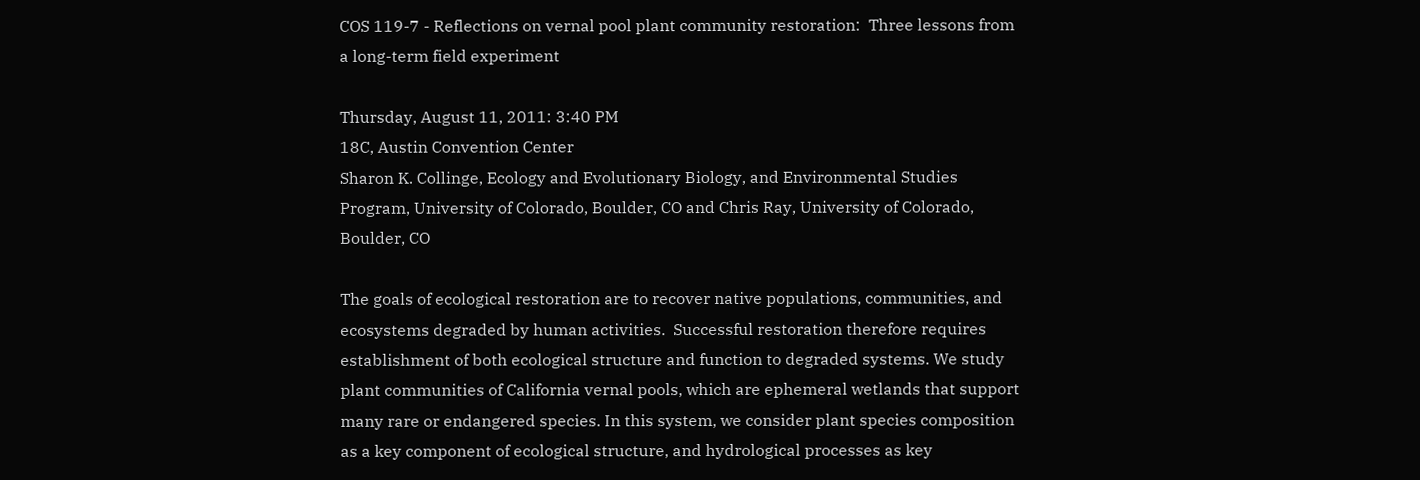COS 119-7 - Reflections on vernal pool plant community restoration:  Three lessons from a long-term field experiment

Thursday, August 11, 2011: 3:40 PM
18C, Austin Convention Center
Sharon K. Collinge, Ecology and Evolutionary Biology, and Environmental Studies Program, University of Colorado, Boulder, CO and Chris Ray, University of Colorado, Boulder, CO

The goals of ecological restoration are to recover native populations, communities, and ecosystems degraded by human activities.  Successful restoration therefore requires establishment of both ecological structure and function to degraded systems. We study plant communities of California vernal pools, which are ephemeral wetlands that support many rare or endangered species. In this system, we consider plant species composition as a key component of ecological structure, and hydrological processes as key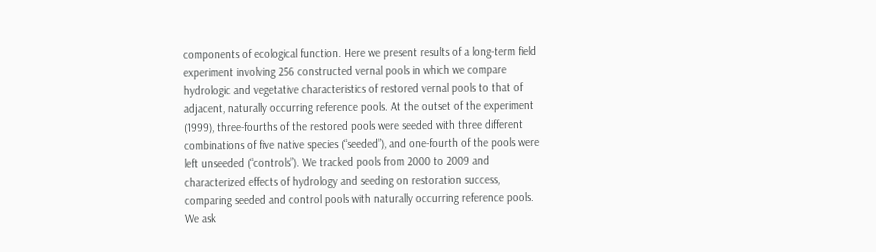components of ecological function. Here we present results of a long-term field experiment involving 256 constructed vernal pools in which we compare hydrologic and vegetative characteristics of restored vernal pools to that of adjacent, naturally occurring reference pools. At the outset of the experiment (1999), three-fourths of the restored pools were seeded with three different combinations of five native species (“seeded”), and one-fourth of the pools were left unseeded (“controls”). We tracked pools from 2000 to 2009 and characterized effects of hydrology and seeding on restoration success, comparing seeded and control pools with naturally occurring reference pools. We ask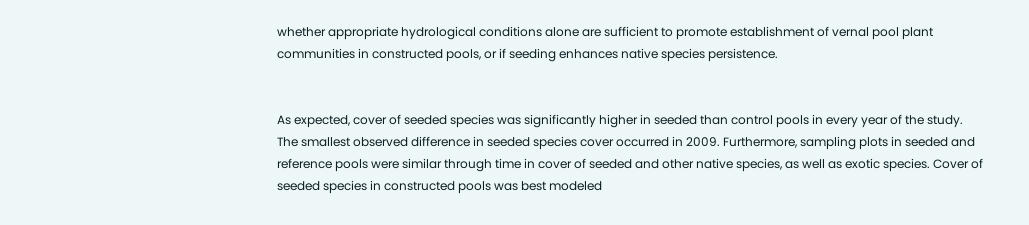whether appropriate hydrological conditions alone are sufficient to promote establishment of vernal pool plant communities in constructed pools, or if seeding enhances native species persistence.


As expected, cover of seeded species was significantly higher in seeded than control pools in every year of the study.  The smallest observed difference in seeded species cover occurred in 2009. Furthermore, sampling plots in seeded and reference pools were similar through time in cover of seeded and other native species, as well as exotic species. Cover of seeded species in constructed pools was best modeled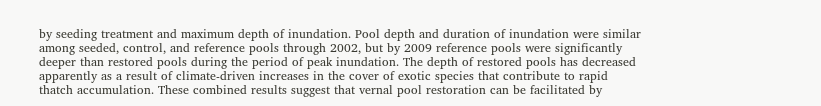by seeding treatment and maximum depth of inundation. Pool depth and duration of inundation were similar among seeded, control, and reference pools through 2002, but by 2009 reference pools were significantly deeper than restored pools during the period of peak inundation. The depth of restored pools has decreased apparently as a result of climate-driven increases in the cover of exotic species that contribute to rapid thatch accumulation. These combined results suggest that vernal pool restoration can be facilitated by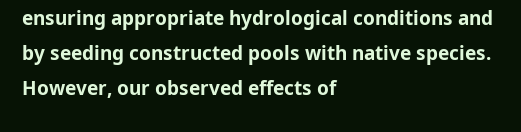ensuring appropriate hydrological conditions and by seeding constructed pools with native species. However, our observed effects of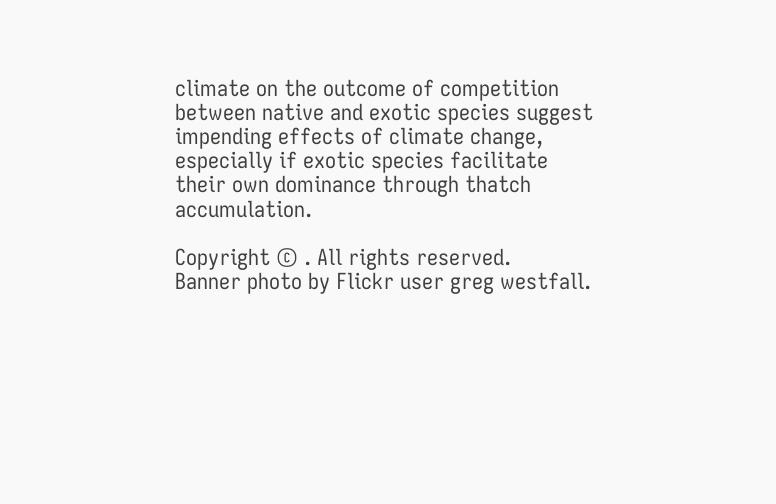climate on the outcome of competition between native and exotic species suggest impending effects of climate change, especially if exotic species facilitate their own dominance through thatch accumulation.

Copyright © . All rights reserved.
Banner photo by Flickr user greg westfall.